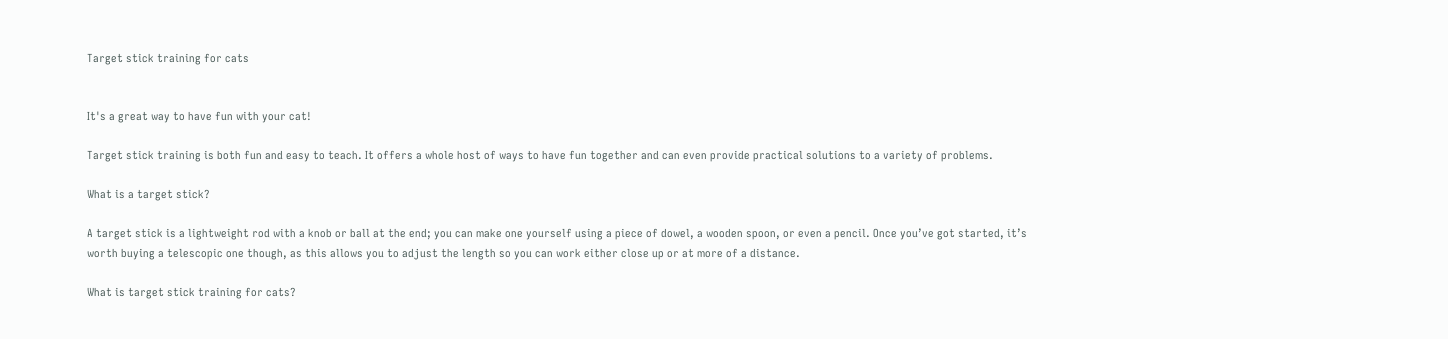Target stick training for cats


It's a great way to have fun with your cat!

Target stick training is both fun and easy to teach. It offers a whole host of ways to have fun together and can even provide practical solutions to a variety of problems.

What is a target stick?

A target stick is a lightweight rod with a knob or ball at the end; you can make one yourself using a piece of dowel, a wooden spoon, or even a pencil. Once you’ve got started, it’s worth buying a telescopic one though, as this allows you to adjust the length so you can work either close up or at more of a distance.

What is target stick training for cats?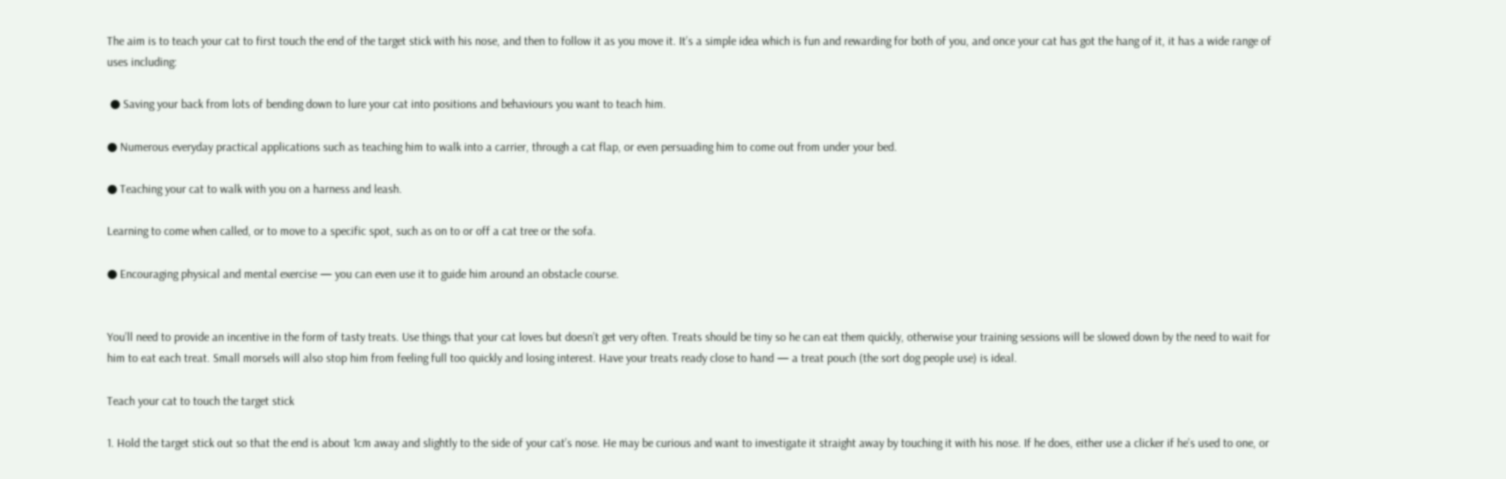The aim is to teach your cat to first touch the end of the target stick with his nose, and then to follow it as you move it. It’s a simple idea which is fun and rewarding for both of you, and once your cat has got the hang of it, it has a wide range of uses including:

 ● Saving your back from lots of bending down to lure your cat into positions and behaviours you want to teach him.

● Numerous everyday practical applications such as teaching him to walk into a carrier, through a cat flap, or even persuading him to come out from under your bed.

● Teaching your cat to walk with you on a harness and leash.

Learning to come when called, or to move to a specific spot, such as on to or off a cat tree or the sofa.

● Encouraging physical and mental exercise — you can even use it to guide him around an obstacle course.


You’ll need to provide an incentive in the form of tasty treats. Use things that your cat loves but doesn’t get very often. Treats should be tiny so he can eat them quickly, otherwise your training sessions will be slowed down by the need to wait for him to eat each treat. Small morsels will also stop him from feeling full too quickly and losing interest. Have your treats ready close to hand — a treat pouch (the sort dog people use) is ideal.

Teach your cat to touch the target stick

1. Hold the target stick out so that the end is about 1cm away and slightly to the side of your cat’s nose. He may be curious and want to investigate it straight away by touching it with his nose. If he does, either use a clicker if he’s used to one, or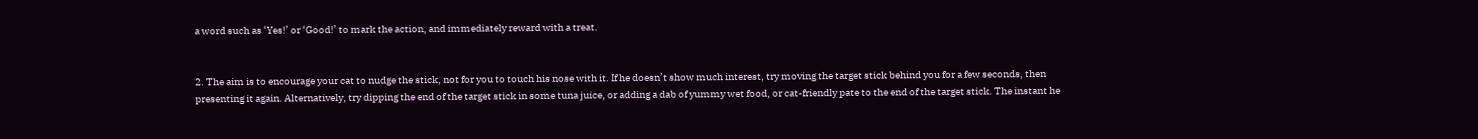a word such as ‘Yes!’ or ‘Good!’ to mark the action, and immediately reward with a treat.


2. The aim is to encourage your cat to nudge the stick, not for you to touch his nose with it. If he doesn’t show much interest, try moving the target stick behind you for a few seconds, then presenting it again. Alternatively, try dipping the end of the target stick in some tuna juice, or adding a dab of yummy wet food, or cat-friendly pate to the end of the target stick. The instant he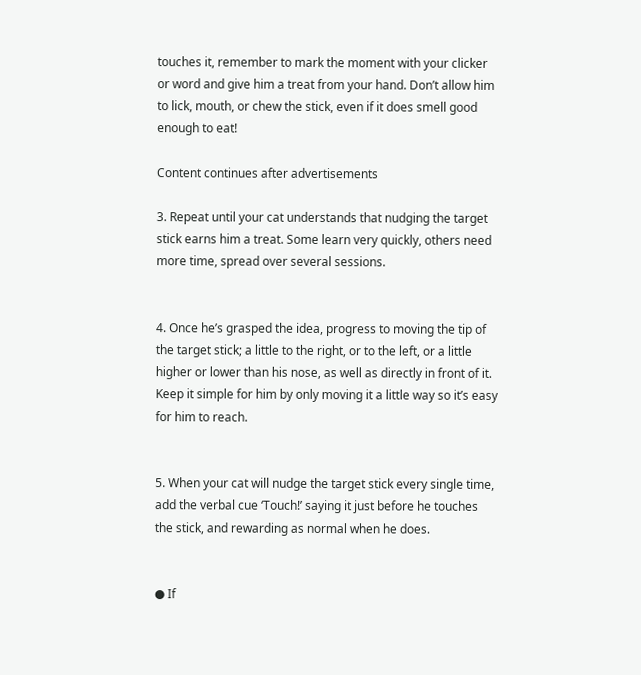touches it, remember to mark the moment with your clicker or word and give him a treat from your hand. Don’t allow him to lick, mouth, or chew the stick, even if it does smell good enough to eat!

Content continues after advertisements

3. Repeat until your cat understands that nudging the target stick earns him a treat. Some learn very quickly, others need more time, spread over several sessions.


4. Once he’s grasped the idea, progress to moving the tip of the target stick; a little to the right, or to the left, or a little higher or lower than his nose, as well as directly in front of it. Keep it simple for him by only moving it a little way so it’s easy for him to reach.


5. When your cat will nudge the target stick every single time, add the verbal cue ‘Touch!’ saying it just before he touches the stick, and rewarding as normal when he does.


● If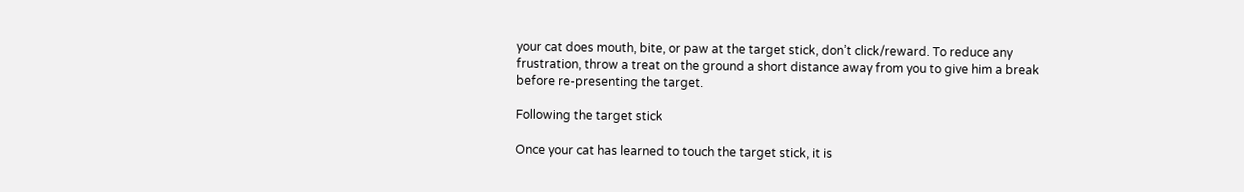your cat does mouth, bite, or paw at the target stick, don’t click/reward. To reduce any frustration, throw a treat on the ground a short distance away from you to give him a break before re-presenting the target.

Following the target stick

Once your cat has learned to touch the target stick, it is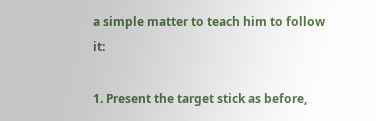a simple matter to teach him to follow it:

1. Present the target stick as before,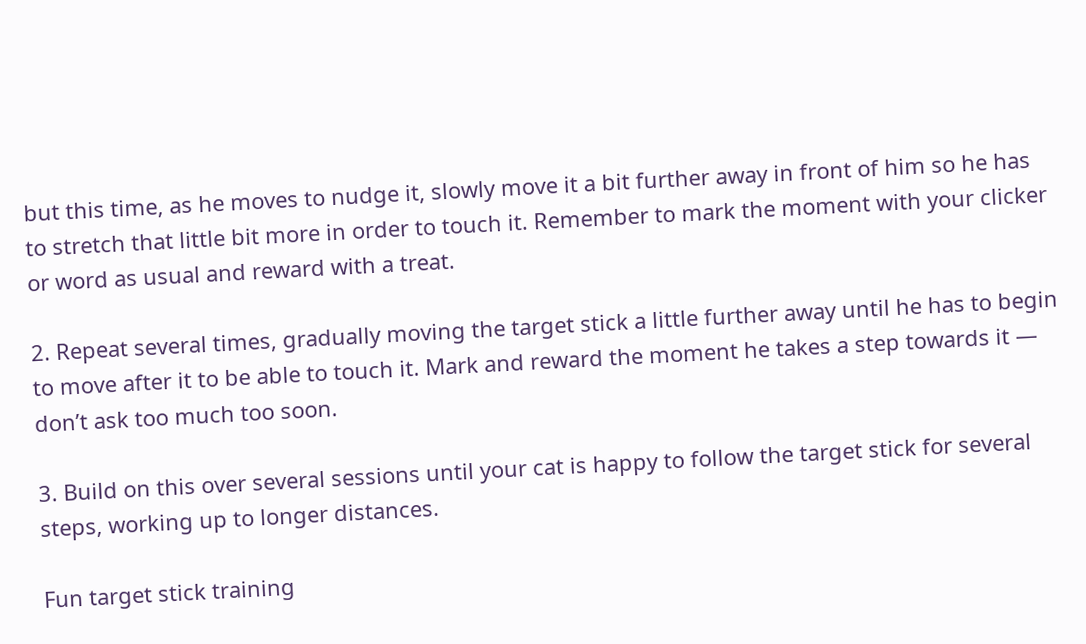but this time, as he moves to nudge it, slowly move it a bit further away in front of him so he has to stretch that little bit more in order to touch it. Remember to mark the moment with your clicker or word as usual and reward with a treat.

2. Repeat several times, gradually moving the target stick a little further away until he has to begin to move after it to be able to touch it. Mark and reward the moment he takes a step towards it — don’t ask too much too soon.

3. Build on this over several sessions until your cat is happy to follow the target stick for several steps, working up to longer distances.

Fun target stick training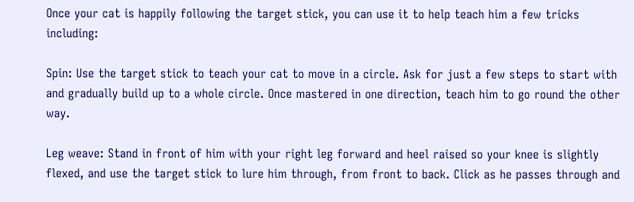Once your cat is happily following the target stick, you can use it to help teach him a few tricks including:

Spin: Use the target stick to teach your cat to move in a circle. Ask for just a few steps to start with and gradually build up to a whole circle. Once mastered in one direction, teach him to go round the other way.

Leg weave: Stand in front of him with your right leg forward and heel raised so your knee is slightly flexed, and use the target stick to lure him through, from front to back. Click as he passes through and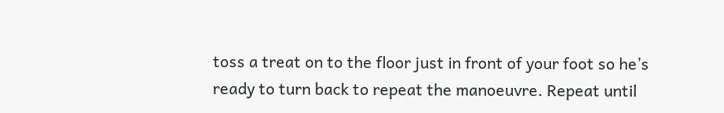toss a treat on to the floor just in front of your foot so he’s ready to turn back to repeat the manoeuvre. Repeat until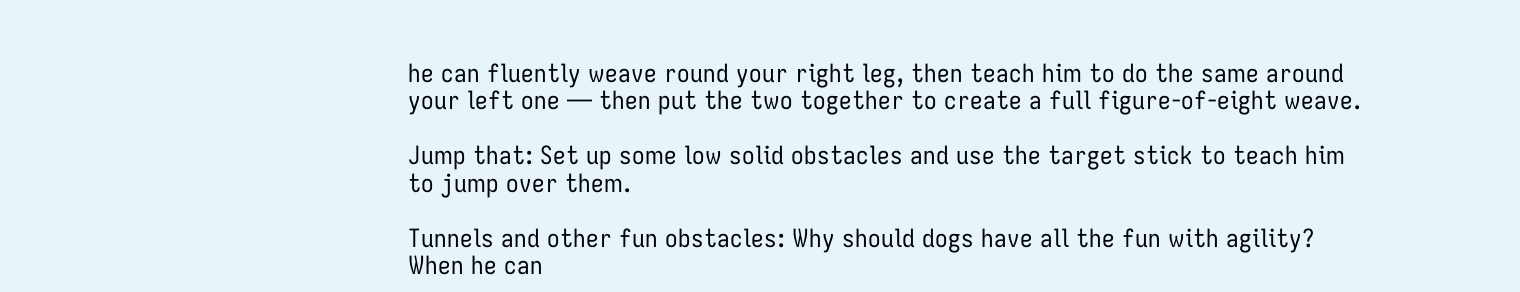he can fluently weave round your right leg, then teach him to do the same around your left one — then put the two together to create a full figure-of-eight weave.

Jump that: Set up some low solid obstacles and use the target stick to teach him to jump over them.

Tunnels and other fun obstacles: Why should dogs have all the fun with agility? When he can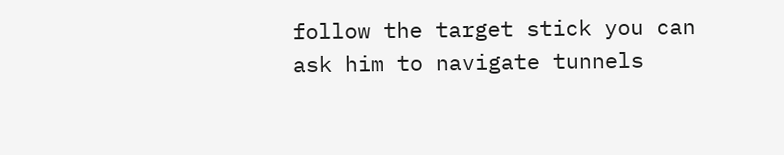follow the target stick you can ask him to navigate tunnels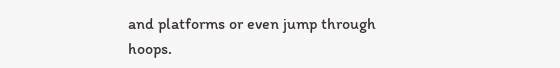and platforms or even jump through hoops.